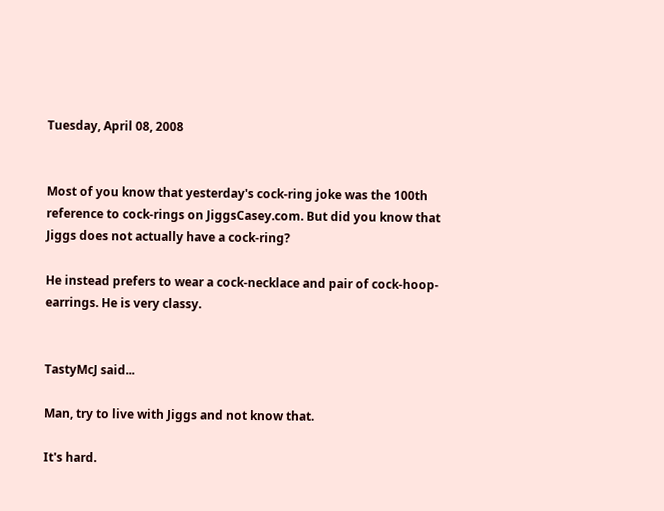Tuesday, April 08, 2008


Most of you know that yesterday's cock-ring joke was the 100th reference to cock-rings on JiggsCasey.com. But did you know that Jiggs does not actually have a cock-ring?

He instead prefers to wear a cock-necklace and pair of cock-hoop-earrings. He is very classy.


TastyMcJ said...

Man, try to live with Jiggs and not know that.

It's hard.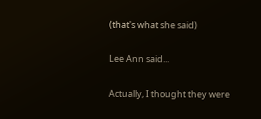(that's what she said)

Lee Ann said...

Actually, I thought they were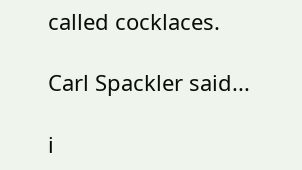called cocklaces.

Carl Spackler said...

i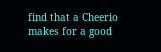find that a Cheerio makes for a good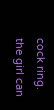cock ring. the girl can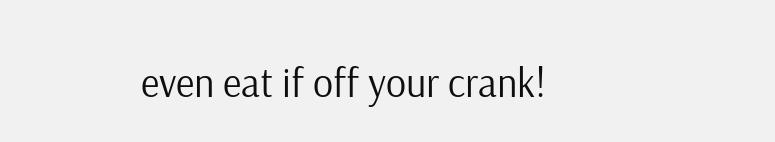even eat if off your crank!